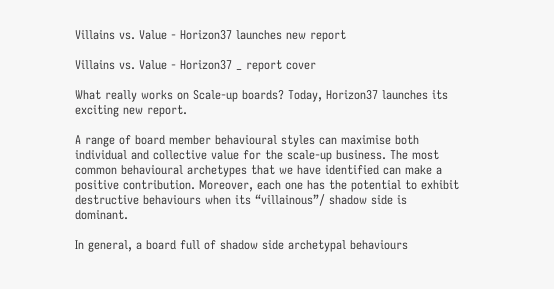Villains vs. Value - Horizon37 launches new report

Villains vs. Value - Horizon37 _ report cover

What really works on Scale-up boards? Today, Horizon37 launches its exciting new report.

A range of board member behavioural styles can maximise both individual and collective value for the scale-up business. The most common behavioural archetypes that we have identified can make a positive contribution. Moreover, each one has the potential to exhibit destructive behaviours when its “villainous”/ shadow side is dominant.

In general, a board full of shadow side archetypal behaviours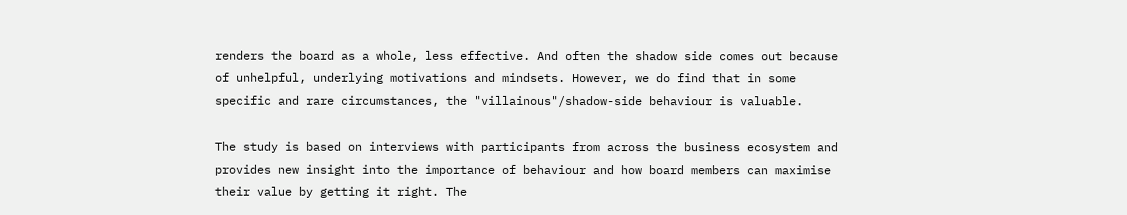renders the board as a whole, less effective. And often the shadow side comes out because of unhelpful, underlying motivations and mindsets. However, we do find that in some specific and rare circumstances, the "villainous"/shadow-side behaviour is valuable.

The study is based on interviews with participants from across the business ecosystem and provides new insight into the importance of behaviour and how board members can maximise their value by getting it right. The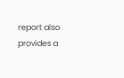report also provides a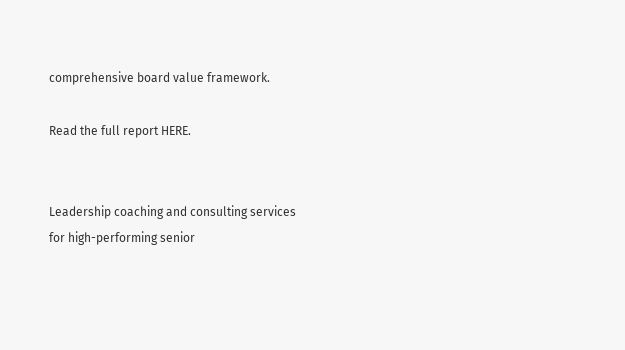comprehensive board value framework.

Read the full report HERE.


Leadership coaching and consulting services for high-performing senior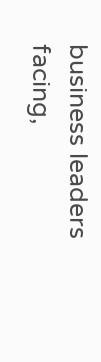business leaders facing,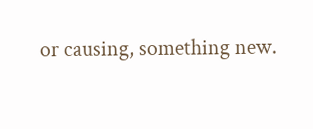or causing, something new.